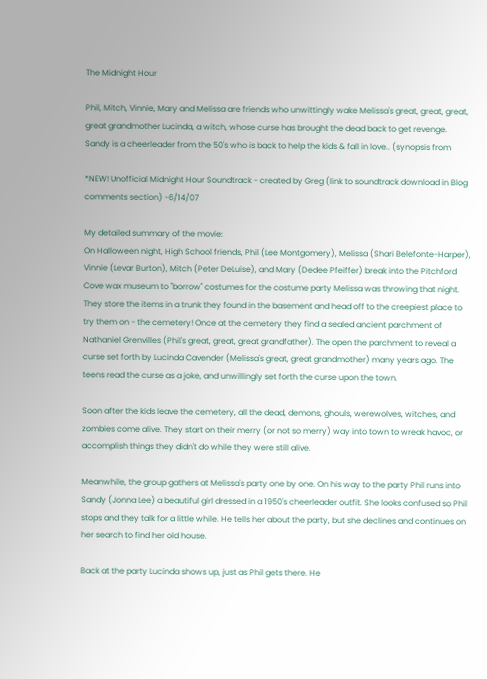The Midnight Hour

Phil, Mitch, Vinnie, Mary and Melissa are friends who unwittingly wake Melissa's great, great, great, great grandmother Lucinda, a witch, whose curse has brought the dead back to get revenge. Sandy is a cheerleader from the 50's who is back to help the kids & fall in love.. (synopsis from

*NEW! Unofficial Midnight Hour Soundtrack - created by Greg (link to soundtrack download in Blog comments section) -6/14/07

My detailed summary of the movie:
On Halloween night, High School friends, Phil (Lee Montgomery), Melissa (Shari Belefonte-Harper), Vinnie (Levar Burton), Mitch (Peter DeLuise), and Mary (Dedee Pfeiffer) break into the Pitchford Cove wax museum to "borrow" costumes for the costume party Melissa was throwing that night. They store the items in a trunk they found in the basement and head off to the creepiest place to try them on - the cemetery! Once at the cemetery they find a sealed ancient parchment of Nathaniel Grenvilles (Phil's great, great, great grandfather). The open the parchment to reveal a curse set forth by Lucinda Cavender (Melissa's great, great grandmother) many years ago. The teens read the curse as a joke, and unwillingly set forth the curse upon the town.

Soon after the kids leave the cemetery, all the dead, demons, ghouls, werewolves, witches, and zombies come alive. They start on their merry (or not so merry) way into town to wreak havoc, or accomplish things they didn't do while they were still alive.

Meanwhile, the group gathers at Melissa's party one by one. On his way to the party Phil runs into Sandy (Jonna Lee) a beautiful girl dressed in a 1950's cheerleader outfit. She looks confused so Phil stops and they talk for a little while. He tells her about the party, but she declines and continues on her search to find her old house.

Back at the party Lucinda shows up, just as Phil gets there. He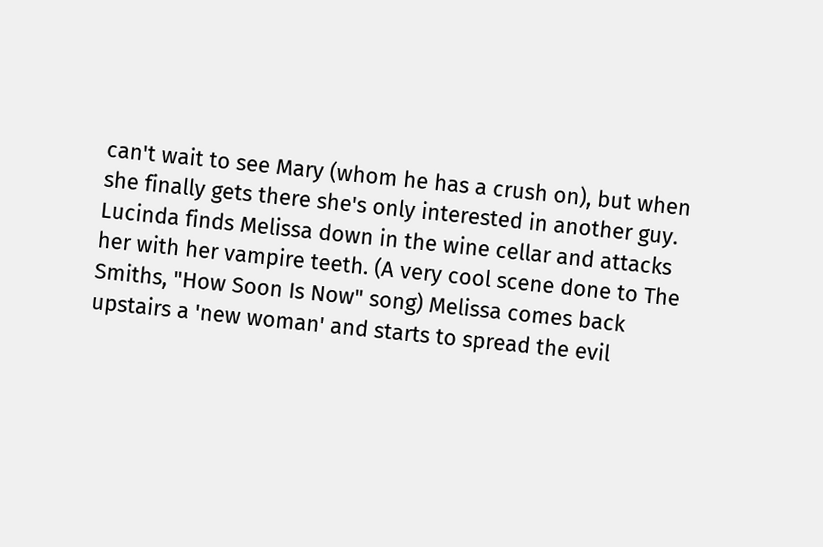can't wait to see Mary (whom he has a crush on), but when she finally gets there she's only interested in another guy. Lucinda finds Melissa down in the wine cellar and attacks her with her vampire teeth. (A very cool scene done to The Smiths, "How Soon Is Now" song) Melissa comes back upstairs a 'new woman' and starts to spread the evil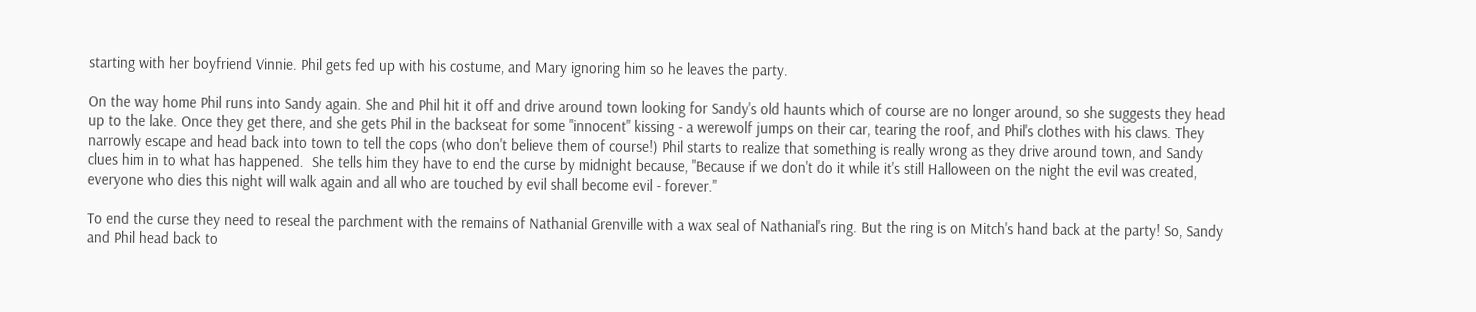starting with her boyfriend Vinnie. Phil gets fed up with his costume, and Mary ignoring him so he leaves the party.

On the way home Phil runs into Sandy again. She and Phil hit it off and drive around town looking for Sandy's old haunts which of course are no longer around, so she suggests they head up to the lake. Once they get there, and she gets Phil in the backseat for some "innocent" kissing - a werewolf jumps on their car, tearing the roof, and Phil's clothes with his claws. They narrowly escape and head back into town to tell the cops (who don't believe them of course!) Phil starts to realize that something is really wrong as they drive around town, and Sandy clues him in to what has happened.  She tells him they have to end the curse by midnight because, "Because if we don't do it while it's still Halloween on the night the evil was created, everyone who dies this night will walk again and all who are touched by evil shall become evil - forever."

To end the curse they need to reseal the parchment with the remains of Nathanial Grenville with a wax seal of Nathanial's ring. But the ring is on Mitch's hand back at the party! So, Sandy and Phil head back to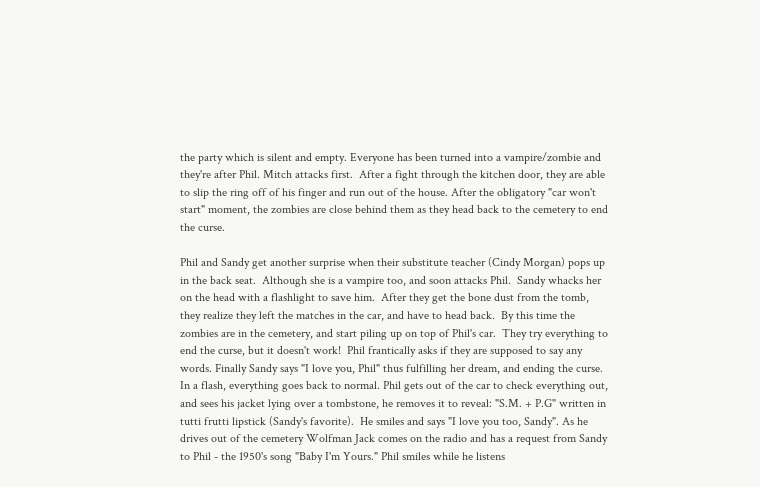the party which is silent and empty. Everyone has been turned into a vampire/zombie and they're after Phil. Mitch attacks first.  After a fight through the kitchen door, they are able to slip the ring off of his finger and run out of the house. After the obligatory "car won't start" moment, the zombies are close behind them as they head back to the cemetery to end the curse.

Phil and Sandy get another surprise when their substitute teacher (Cindy Morgan) pops up in the back seat.  Although she is a vampire too, and soon attacks Phil.  Sandy whacks her on the head with a flashlight to save him.  After they get the bone dust from the tomb, they realize they left the matches in the car, and have to head back.  By this time the zombies are in the cemetery, and start piling up on top of Phil's car.  They try everything to end the curse, but it doesn't work!  Phil frantically asks if they are supposed to say any words. Finally Sandy says "I love you, Phil" thus fulfilling her dream, and ending the curse. In a flash, everything goes back to normal. Phil gets out of the car to check everything out, and sees his jacket lying over a tombstone, he removes it to reveal: "S.M. + P.G" written in tutti frutti lipstick (Sandy's favorite).  He smiles and says "I love you too, Sandy". As he drives out of the cemetery Wolfman Jack comes on the radio and has a request from Sandy to Phil - the 1950's song "Baby I'm Yours." Phil smiles while he listens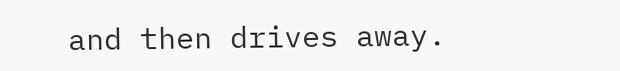and then drives away.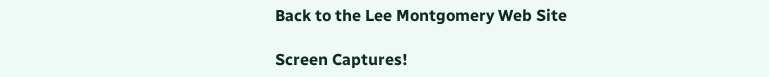Back to the Lee Montgomery Web Site

Screen Captures!